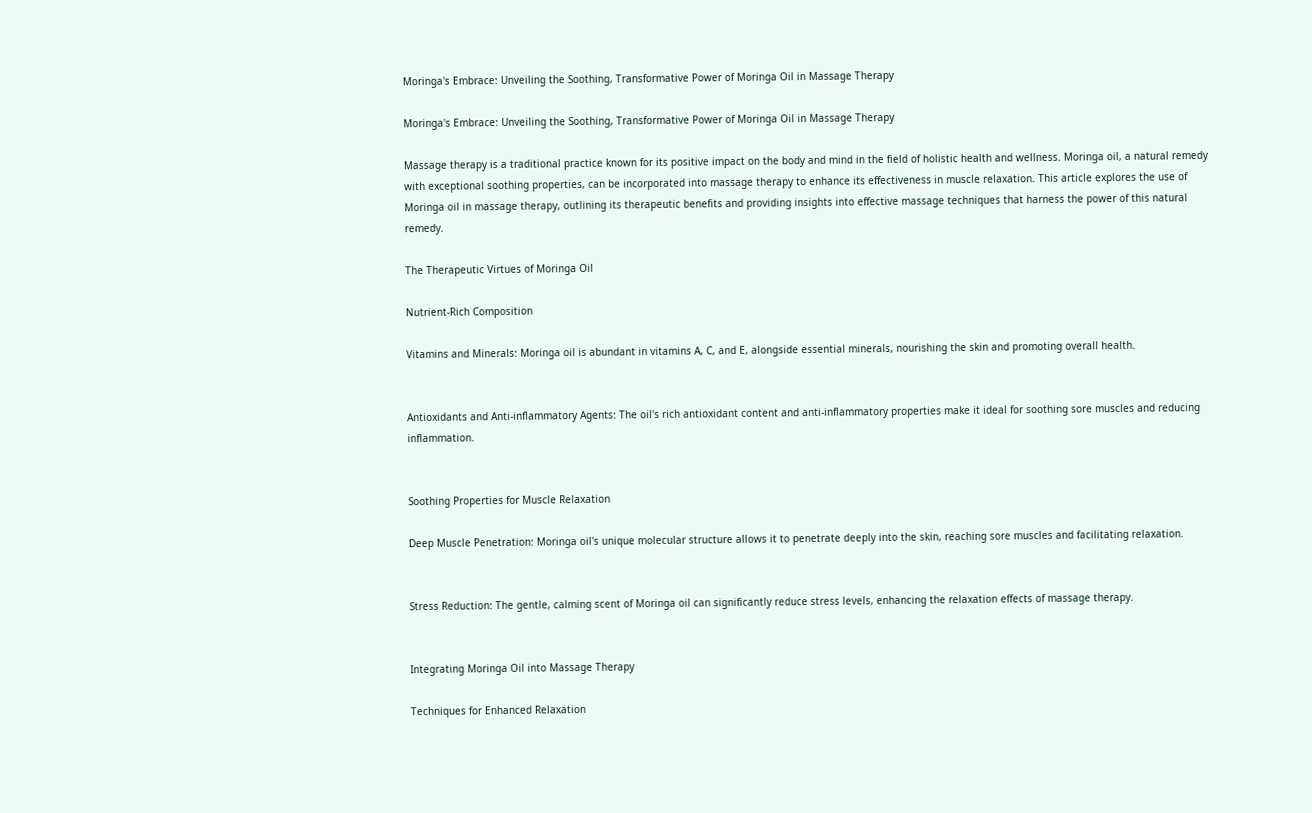Moringa's Embrace: Unveiling the Soothing, Transformative Power of Moringa Oil in Massage Therapy

Moringa's Embrace: Unveiling the Soothing, Transformative Power of Moringa Oil in Massage Therapy

Massage therapy is a traditional practice known for its positive impact on the body and mind in the field of holistic health and wellness. Moringa oil, a natural remedy with exceptional soothing properties, can be incorporated into massage therapy to enhance its effectiveness in muscle relaxation. This article explores the use of Moringa oil in massage therapy, outlining its therapeutic benefits and providing insights into effective massage techniques that harness the power of this natural remedy.

The Therapeutic Virtues of Moringa Oil

Nutrient-Rich Composition

Vitamins and Minerals: Moringa oil is abundant in vitamins A, C, and E, alongside essential minerals, nourishing the skin and promoting overall health.


Antioxidants and Anti-inflammatory Agents: The oil's rich antioxidant content and anti-inflammatory properties make it ideal for soothing sore muscles and reducing inflammation.


Soothing Properties for Muscle Relaxation

Deep Muscle Penetration: Moringa oil's unique molecular structure allows it to penetrate deeply into the skin, reaching sore muscles and facilitating relaxation.


Stress Reduction: The gentle, calming scent of Moringa oil can significantly reduce stress levels, enhancing the relaxation effects of massage therapy.


Integrating Moringa Oil into Massage Therapy

Techniques for Enhanced Relaxation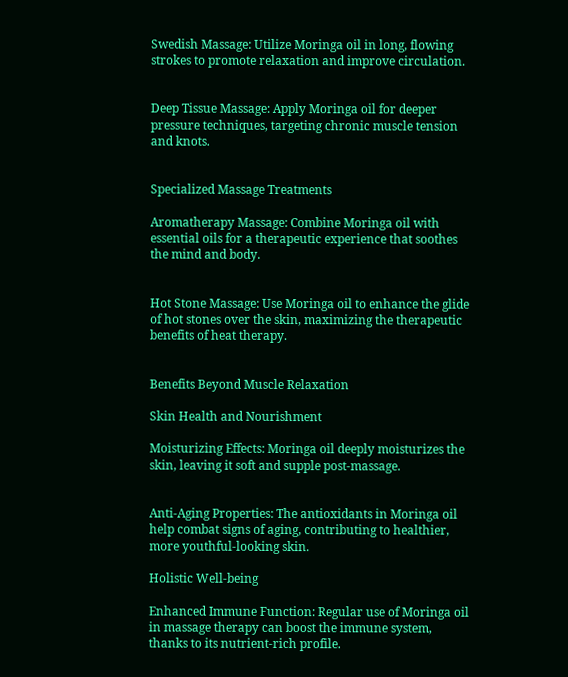Swedish Massage: Utilize Moringa oil in long, flowing strokes to promote relaxation and improve circulation.


Deep Tissue Massage: Apply Moringa oil for deeper pressure techniques, targeting chronic muscle tension and knots.


Specialized Massage Treatments

Aromatherapy Massage: Combine Moringa oil with essential oils for a therapeutic experience that soothes the mind and body.


Hot Stone Massage: Use Moringa oil to enhance the glide of hot stones over the skin, maximizing the therapeutic benefits of heat therapy.


Benefits Beyond Muscle Relaxation

Skin Health and Nourishment

Moisturizing Effects: Moringa oil deeply moisturizes the skin, leaving it soft and supple post-massage.


Anti-Aging Properties: The antioxidants in Moringa oil help combat signs of aging, contributing to healthier, more youthful-looking skin.

Holistic Well-being

Enhanced Immune Function: Regular use of Moringa oil in massage therapy can boost the immune system, thanks to its nutrient-rich profile.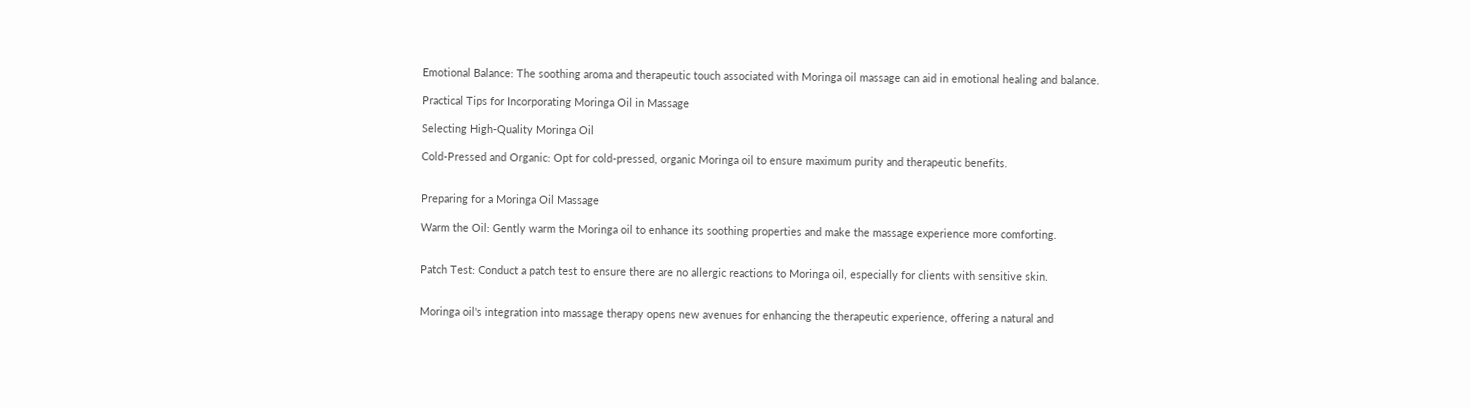Emotional Balance: The soothing aroma and therapeutic touch associated with Moringa oil massage can aid in emotional healing and balance.

Practical Tips for Incorporating Moringa Oil in Massage

Selecting High-Quality Moringa Oil

Cold-Pressed and Organic: Opt for cold-pressed, organic Moringa oil to ensure maximum purity and therapeutic benefits.


Preparing for a Moringa Oil Massage

Warm the Oil: Gently warm the Moringa oil to enhance its soothing properties and make the massage experience more comforting.


Patch Test: Conduct a patch test to ensure there are no allergic reactions to Moringa oil, especially for clients with sensitive skin.


Moringa oil's integration into massage therapy opens new avenues for enhancing the therapeutic experience, offering a natural and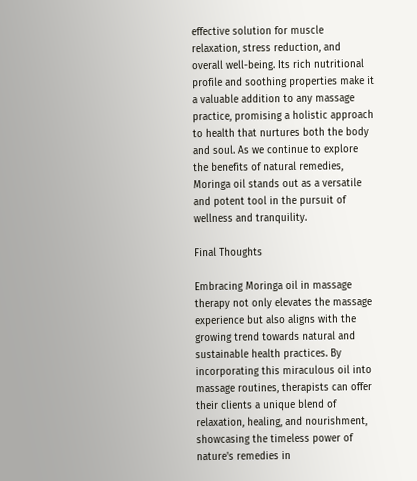effective solution for muscle relaxation, stress reduction, and overall well-being. Its rich nutritional profile and soothing properties make it a valuable addition to any massage practice, promising a holistic approach to health that nurtures both the body and soul. As we continue to explore the benefits of natural remedies, Moringa oil stands out as a versatile and potent tool in the pursuit of wellness and tranquility.

Final Thoughts

Embracing Moringa oil in massage therapy not only elevates the massage experience but also aligns with the growing trend towards natural and sustainable health practices. By incorporating this miraculous oil into massage routines, therapists can offer their clients a unique blend of relaxation, healing, and nourishment, showcasing the timeless power of nature's remedies in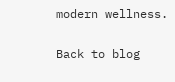modern wellness.

Back to blog